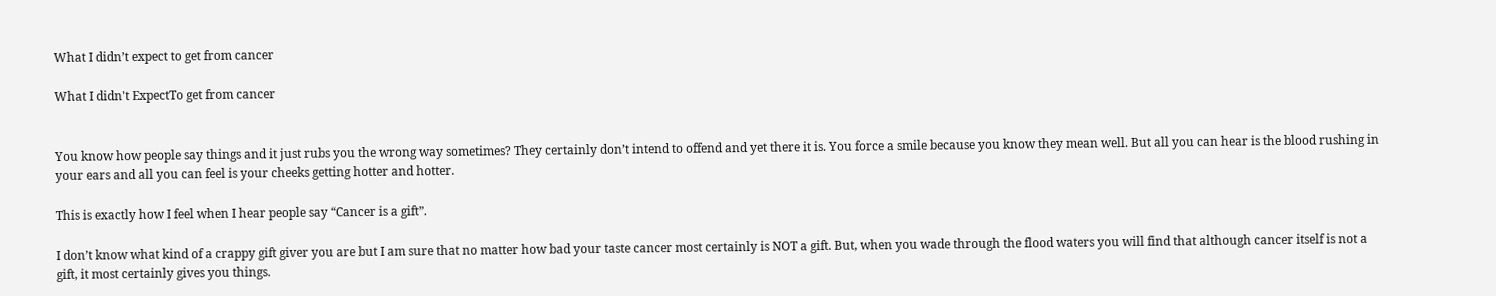What I didn’t expect to get from cancer

What I didn't ExpectTo get from cancer


You know how people say things and it just rubs you the wrong way sometimes? They certainly don’t intend to offend and yet there it is. You force a smile because you know they mean well. But all you can hear is the blood rushing in your ears and all you can feel is your cheeks getting hotter and hotter.

This is exactly how I feel when I hear people say “Cancer is a gift”.

I don’t know what kind of a crappy gift giver you are but I am sure that no matter how bad your taste cancer most certainly is NOT a gift. But, when you wade through the flood waters you will find that although cancer itself is not a gift, it most certainly gives you things.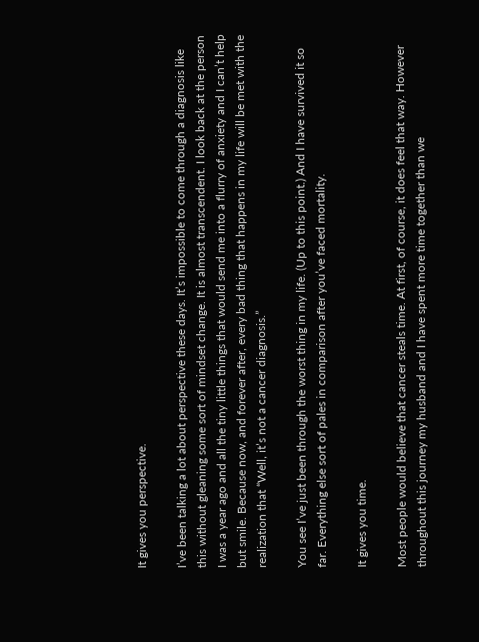It gives you perspective.

I’ve been talking a lot about perspective these days. It’s impossible to come through a diagnosis like this without gleaning some sort of mindset change. It is almost transcendent. I look back at the person I was a year ago and all the tiny little things that would send me into a flurry of anxiety and I can’t help but smile. Because now, and forever after, every bad thing that happens in my life will be met with the realization that “Well, it’s not a cancer diagnosis.”

You see I’ve just been through the worst thing in my life. (Up to this point.) And I have survived it so far. Everything else sort of pales in comparison after you’ve faced mortality.

It gives you time.

Most people would believe that cancer steals time. At first, of course, it does feel that way. However throughout this journey my husband and I have spent more time together than we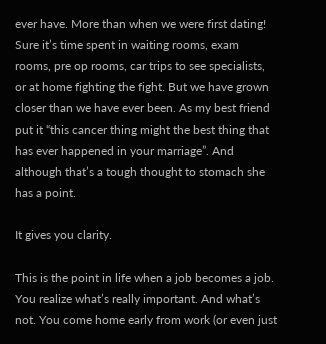ever have. More than when we were first dating! Sure it’s time spent in waiting rooms, exam rooms, pre op rooms, car trips to see specialists, or at home fighting the fight. But we have grown closer than we have ever been. As my best friend put it “this cancer thing might the best thing that has ever happened in your marriage”. And although that’s a tough thought to stomach she has a point.

It gives you clarity.

This is the point in life when a job becomes a job. You realize what’s really important. And what’s not. You come home early from work (or even just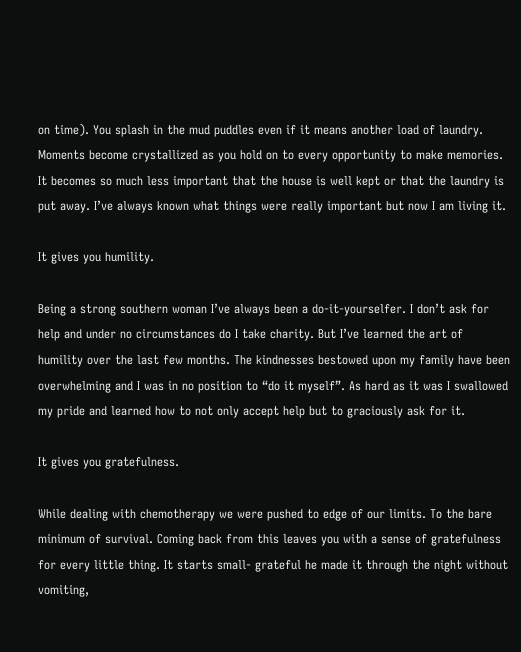on time). You splash in the mud puddles even if it means another load of laundry. Moments become crystallized as you hold on to every opportunity to make memories. It becomes so much less important that the house is well kept or that the laundry is put away. I’ve always known what things were really important but now I am living it.

It gives you humility.

Being a strong southern woman I’ve always been a do-it-yourselfer. I don’t ask for help and under no circumstances do I take charity. But I’ve learned the art of humility over the last few months. The kindnesses bestowed upon my family have been overwhelming and I was in no position to “do it myself”. As hard as it was I swallowed my pride and learned how to not only accept help but to graciously ask for it.

It gives you gratefulness.

While dealing with chemotherapy we were pushed to edge of our limits. To the bare minimum of survival. Coming back from this leaves you with a sense of gratefulness for every little thing. It starts small- grateful he made it through the night without vomiting,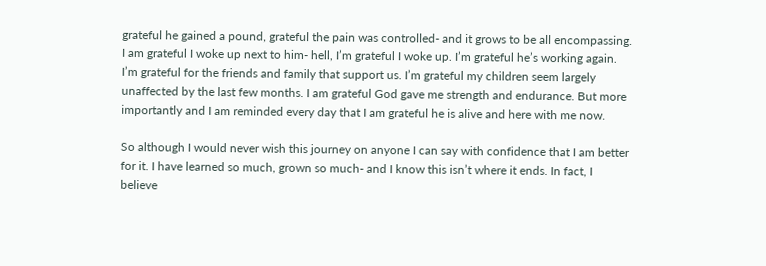grateful he gained a pound, grateful the pain was controlled- and it grows to be all encompassing. I am grateful I woke up next to him- hell, I’m grateful I woke up. I’m grateful he’s working again. I’m grateful for the friends and family that support us. I’m grateful my children seem largely unaffected by the last few months. I am grateful God gave me strength and endurance. But more importantly and I am reminded every day that I am grateful he is alive and here with me now.

So although I would never wish this journey on anyone I can say with confidence that I am better for it. I have learned so much, grown so much- and I know this isn’t where it ends. In fact, I believe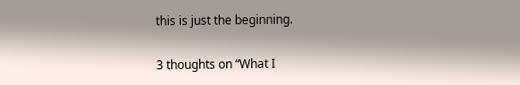this is just the beginning.

3 thoughts on “What I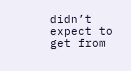didn’t expect to get from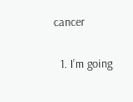cancer

  1. I’m going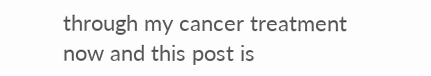through my cancer treatment now and this post is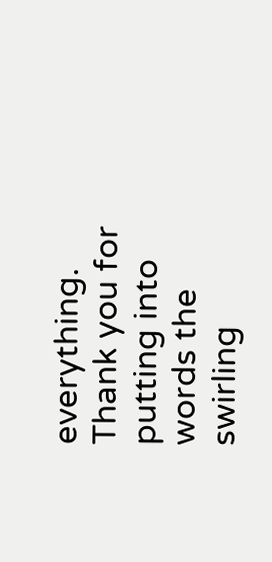everything. Thank you for putting into words the swirling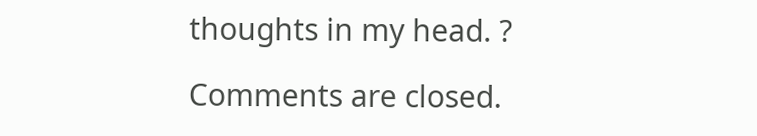thoughts in my head. ?

Comments are closed.